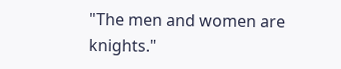"The men and women are knights."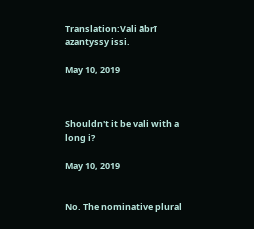Translation:Vali ābrī azantyssy issi.

May 10, 2019



Shouldn't it be vali with a long i?

May 10, 2019


No. The nominative plural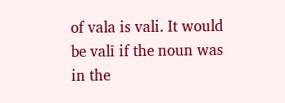of vala is vali. It would be valī if the noun was in the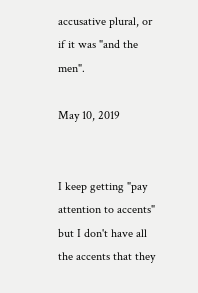accusative plural, or if it was "and the men".

May 10, 2019


I keep getting "pay attention to accents" but I don't have all the accents that they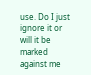use. Do I just ignore it or will it be marked against me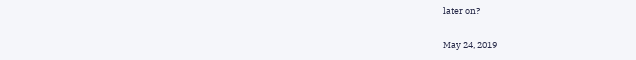later on?

May 24, 2019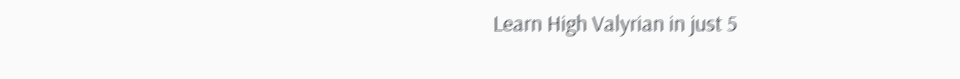Learn High Valyrian in just 5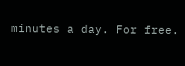minutes a day. For free.